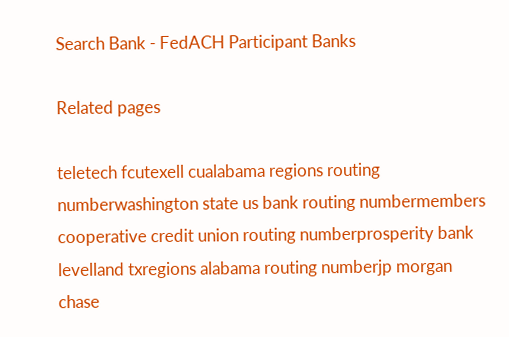Search Bank - FedACH Participant Banks

Related pages

teletech fcutexell cualabama regions routing numberwashington state us bank routing numbermembers cooperative credit union routing numberprosperity bank levelland txregions alabama routing numberjp morgan chase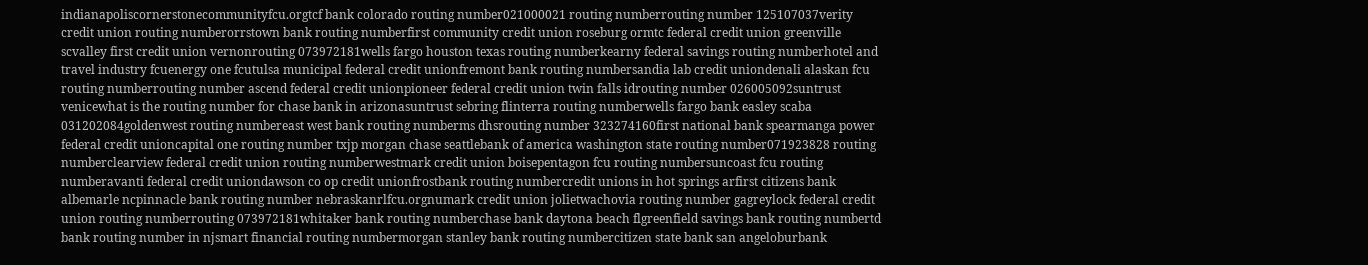indianapoliscornerstonecommunityfcu.orgtcf bank colorado routing number021000021 routing numberrouting number 125107037verity credit union routing numberorrstown bank routing numberfirst community credit union roseburg ormtc federal credit union greenville scvalley first credit union vernonrouting 073972181wells fargo houston texas routing numberkearny federal savings routing numberhotel and travel industry fcuenergy one fcutulsa municipal federal credit unionfremont bank routing numbersandia lab credit uniondenali alaskan fcu routing numberrouting number ascend federal credit unionpioneer federal credit union twin falls idrouting number 026005092suntrust venicewhat is the routing number for chase bank in arizonasuntrust sebring flinterra routing numberwells fargo bank easley scaba 031202084goldenwest routing numbereast west bank routing numberms dhsrouting number 323274160first national bank spearmanga power federal credit unioncapital one routing number txjp morgan chase seattlebank of america washington state routing number071923828 routing numberclearview federal credit union routing numberwestmark credit union boisepentagon fcu routing numbersuncoast fcu routing numberavanti federal credit uniondawson co op credit unionfrostbank routing numbercredit unions in hot springs arfirst citizens bank albemarle ncpinnacle bank routing number nebraskanrlfcu.orgnumark credit union jolietwachovia routing number gagreylock federal credit union routing numberrouting 073972181whitaker bank routing numberchase bank daytona beach flgreenfield savings bank routing numbertd bank routing number in njsmart financial routing numbermorgan stanley bank routing numbercitizen state bank san angeloburbank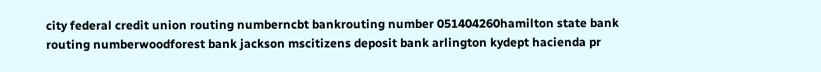city federal credit union routing numberncbt bankrouting number 051404260hamilton state bank routing numberwoodforest bank jackson mscitizens deposit bank arlington kydept hacienda pr